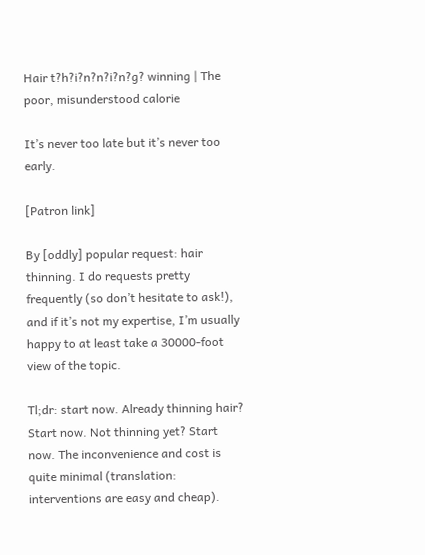Hair t?h?i?n?n?i?n?g? winning | The poor, misunderstood calorie

It’s never too late but it’s never too early.

[Patron link]

By [oddly] popular request: hair thinning. I do requests pretty frequently (so don’t hesitate to ask!), and if it’s not my expertise, I’m usually happy to at least take a 30000-foot view of the topic.

Tl;dr: start now. Already thinning hair? Start now. Not thinning yet? Start now. The inconvenience and cost is quite minimal (translation: interventions are easy and cheap).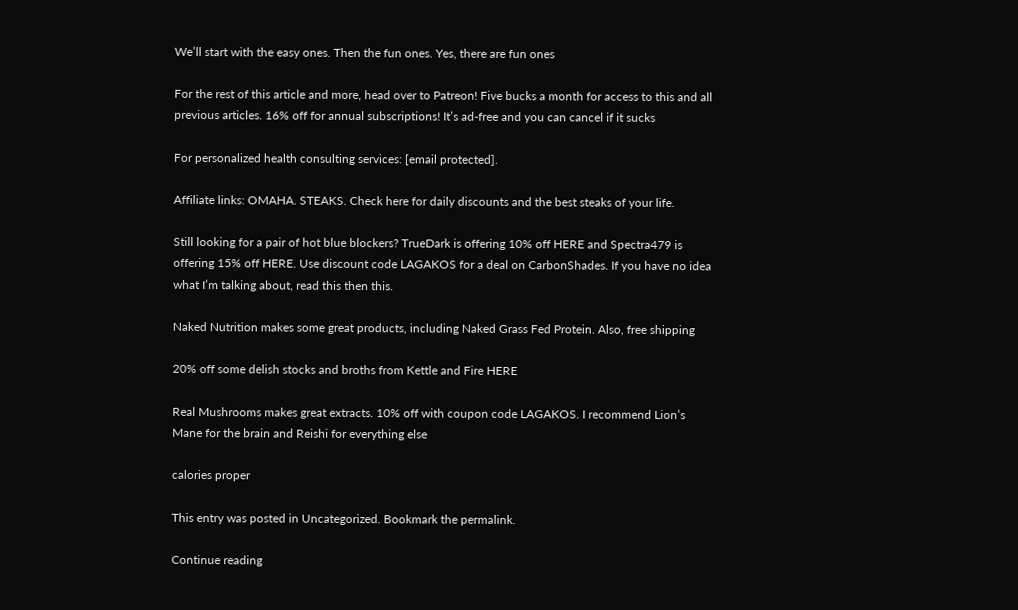We’ll start with the easy ones. Then the fun ones. Yes, there are fun ones

For the rest of this article and more, head over to Patreon! Five bucks a month for access to this and all previous articles. 16% off for annual subscriptions! It’s ad-free and you can cancel if it sucks

For personalized health consulting services: [email protected].

Affiliate links: OMAHA. STEAKS. Check here for daily discounts and the best steaks of your life.

Still looking for a pair of hot blue blockers? TrueDark is offering 10% off HERE and Spectra479 is offering 15% off HERE. Use discount code LAGAKOS for a deal on CarbonShades. If you have no idea what I’m talking about, read this then this.

Naked Nutrition makes some great products, including Naked Grass Fed Protein. Also, free shipping

20% off some delish stocks and broths from Kettle and Fire HERE

Real Mushrooms makes great extracts. 10% off with coupon code LAGAKOS. I recommend Lion’s Mane for the brain and Reishi for everything else

calories proper

This entry was posted in Uncategorized. Bookmark the permalink.

Continue reading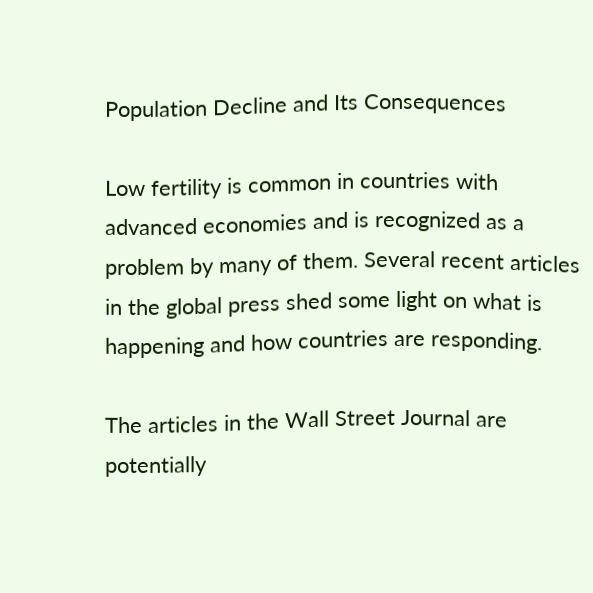Population Decline and Its Consequences

Low fertility is common in countries with advanced economies and is recognized as a problem by many of them. Several recent articles in the global press shed some light on what is happening and how countries are responding.

The articles in the Wall Street Journal are potentially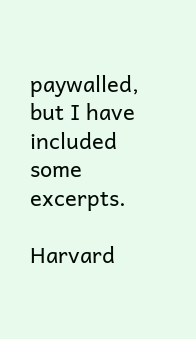paywalled, but I have included some excerpts.

Harvard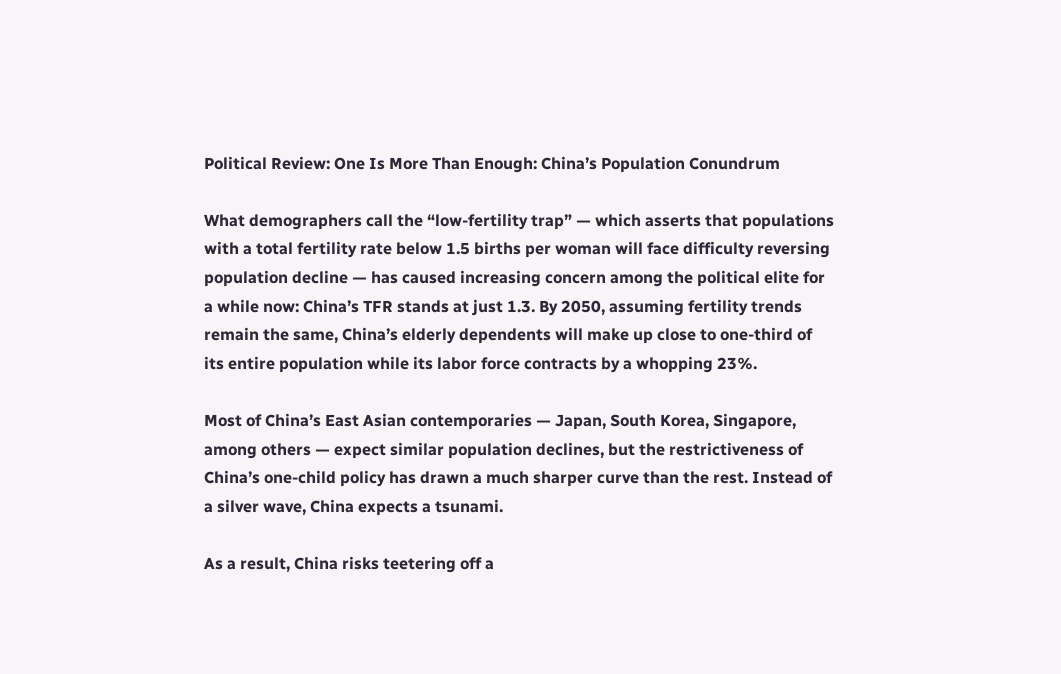Political Review: One Is More Than Enough: China’s Population Conundrum

What demographers call the “low-fertility trap” — which asserts that populations with a total fertility rate below 1.5 births per woman will face difficulty reversing population decline — has caused increasing concern among the political elite for a while now: China’s TFR stands at just 1.3. By 2050, assuming fertility trends remain the same, China’s elderly dependents will make up close to one-third of its entire population while its labor force contracts by a whopping 23%.

Most of China’s East Asian contemporaries — Japan, South Korea, Singapore, among others — expect similar population declines, but the restrictiveness of China’s one-child policy has drawn a much sharper curve than the rest. Instead of a silver wave, China expects a tsunami.

As a result, China risks teetering off a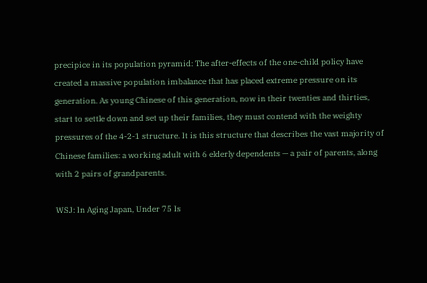precipice in its population pyramid: The after-effects of the one-child policy have created a massive population imbalance that has placed extreme pressure on its generation. As young Chinese of this generation, now in their twenties and thirties, start to settle down and set up their families, they must contend with the weighty pressures of the 4-2-1 structure. It is this structure that describes the vast majority of Chinese families: a working adult with 6 elderly dependents — a pair of parents, along with 2 pairs of grandparents.

WSJ: In Aging Japan, Under 75 Is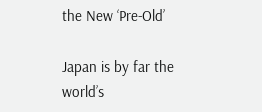the New ‘Pre-Old’

Japan is by far the world’s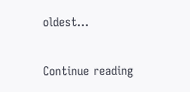oldest…

Continue reading